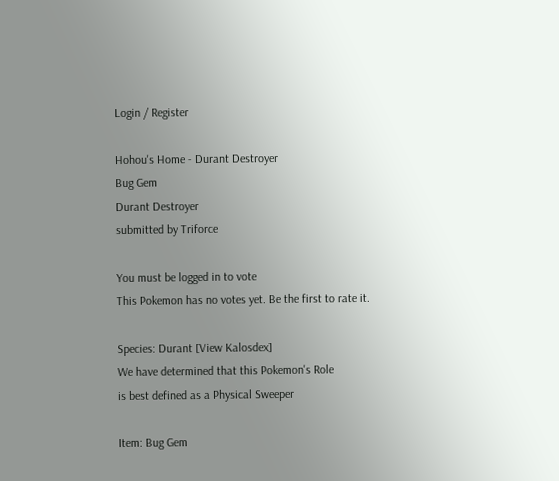Login / Register

Hohou's Home - Durant Destroyer
Bug Gem
Durant Destroyer
submitted by Triforce

You must be logged in to vote
This Pokemon has no votes yet. Be the first to rate it.

Species: Durant [View Kalosdex]
We have determined that this Pokemon's Role
is best defined as a Physical Sweeper

Item: Bug Gem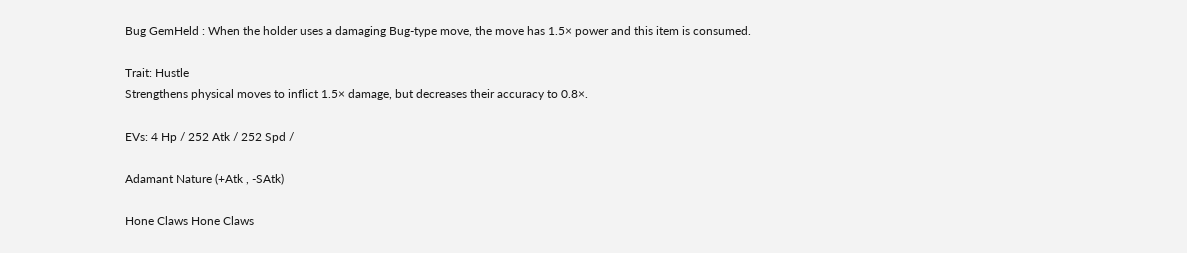Bug GemHeld : When the holder uses a damaging Bug-type move, the move has 1.5× power and this item is consumed.

Trait: Hustle
Strengthens physical moves to inflict 1.5× damage, but decreases their accuracy to 0.8×.

EVs: 4 Hp / 252 Atk / 252 Spd /

Adamant Nature (+Atk , -SAtk)

Hone Claws Hone Claws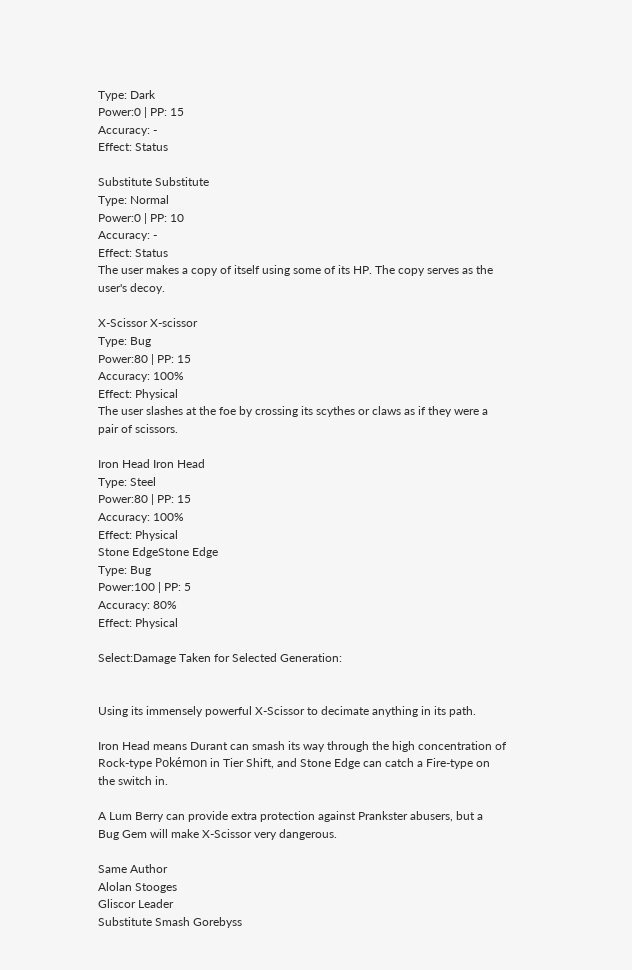Type: Dark
Power:0 | PP: 15
Accuracy: -
Effect: Status

Substitute Substitute
Type: Normal
Power:0 | PP: 10
Accuracy: -
Effect: Status
The user makes a copy of itself using some of its HP. The copy serves as the user's decoy.

X-Scissor X-scissor
Type: Bug
Power:80 | PP: 15
Accuracy: 100%
Effect: Physical
The user slashes at the foe by crossing its scythes or claws as if they were a pair of scissors.

Iron Head Iron Head
Type: Steel
Power:80 | PP: 15
Accuracy: 100%
Effect: Physical
Stone EdgeStone Edge
Type: Bug
Power:100 | PP: 5
Accuracy: 80%
Effect: Physical

Select:Damage Taken for Selected Generation:


Using its immensely powerful X-Scissor to decimate anything in its path.

Iron Head means Durant can smash its way through the high concentration of Rock-type Pokémon in Tier Shift, and Stone Edge can catch a Fire-type on the switch in.

A Lum Berry can provide extra protection against Prankster abusers, but a Bug Gem will make X-Scissor very dangerous.

Same Author
Alolan Stooges
Gliscor Leader
Substitute Smash Gorebyss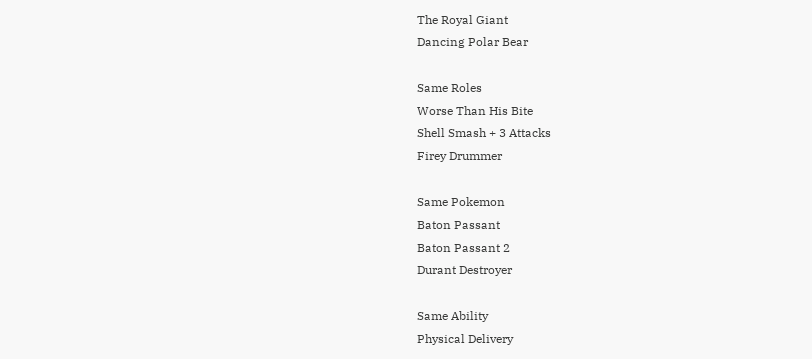The Royal Giant
Dancing Polar Bear

Same Roles
Worse Than His Bite
Shell Smash + 3 Attacks
Firey Drummer

Same Pokemon
Baton Passant
Baton Passant 2
Durant Destroyer

Same Ability
Physical Delivery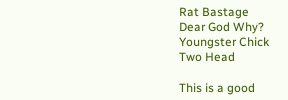Rat Bastage
Dear God Why?
Youngster Chick
Two Head

This is a good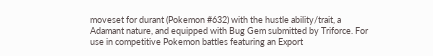moveset for durant (Pokemon #632) with the hustle ability/trait, a Adamant nature, and equipped with Bug Gem submitted by Triforce. For use in competitive Pokemon battles featuring an Export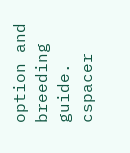option and breeding guide.
cspacer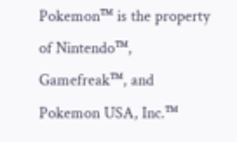Pokemon™ is the property of Nintendo™, Gamefreak™, and Pokemon USA, Inc.™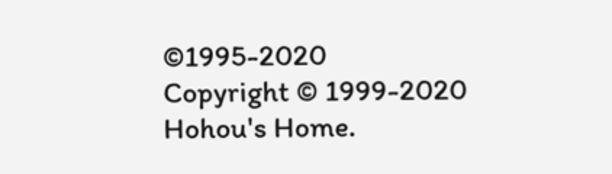©1995-2020
Copyright © 1999-2020 Hohou's Home.